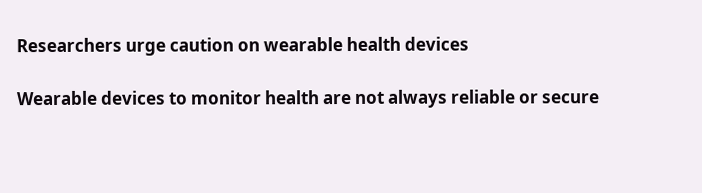Researchers urge caution on wearable health devices

Wearable devices to monitor health are not always reliable or secure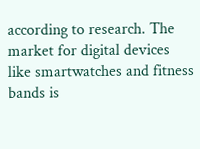according to research. The market for digital devices like smartwatches and fitness bands is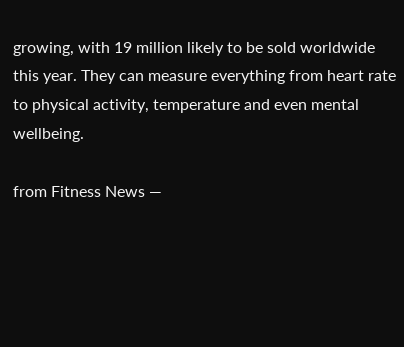growing, with 19 million likely to be sold worldwide this year. They can measure everything from heart rate to physical activity, temperature and even mental wellbeing.

from Fitness News —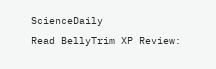ScienceDaily
Read BellyTrim XP Review: